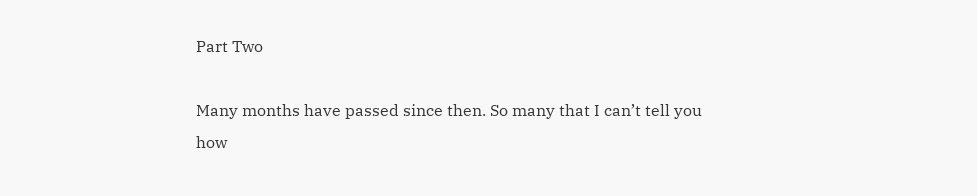Part Two

Many months have passed since then. So many that I can’t tell you how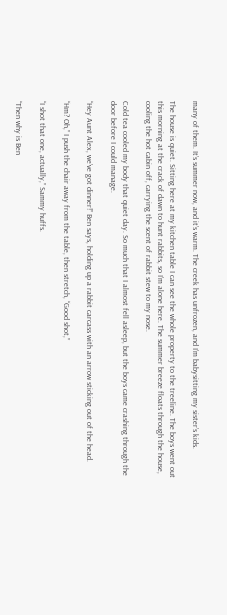many of them. It’s summer now, and it’s warm. The creek has unfrozen, and I’m babysitting my sister’s kids.

The house is quiet. Sitting here at my kitchen table I can see the whole property to the treeline. The boys went out this morning at the crack of dawn to hunt rabbits, so I’m alone here. The summer breeze floats through the house, cooling the hot cabin off, carrying the scent of rabbit stew to my nose.

Cold tea cooled my body that quiet day. So much that I almost fell asleep, but the boys came crashing through the door before I could manage.

“Hey Aunt Alex, we’ve got dinner!” Ben says, holding up a rabbit carcass with an arrow sticking out of the head.

“Hm? Oh,” I push the chair away from the table, then stretch, “Good shot,”

“I shot that one, actually,” Sammy huffs.

“Then why is Ben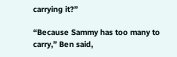carrying it?”

“Because Sammy has too many to carry,” Ben said,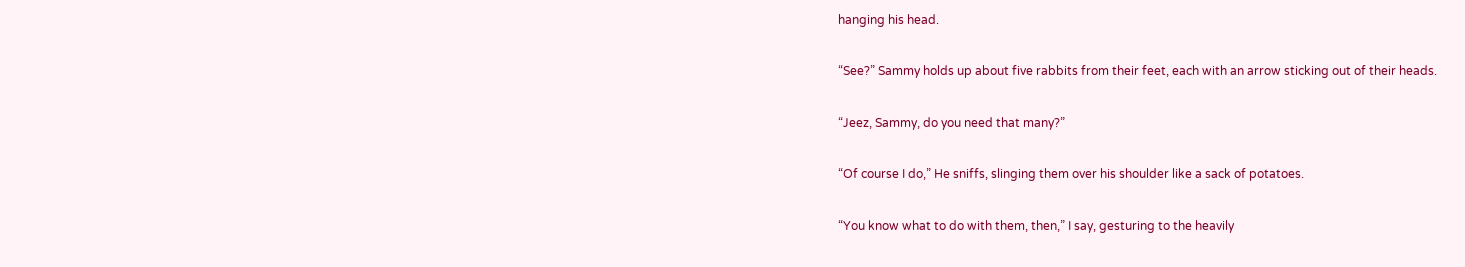hanging his head.

“See?” Sammy holds up about five rabbits from their feet, each with an arrow sticking out of their heads.

“Jeez, Sammy, do you need that many?”

“Of course I do,” He sniffs, slinging them over his shoulder like a sack of potatoes.

“You know what to do with them, then,” I say, gesturing to the heavily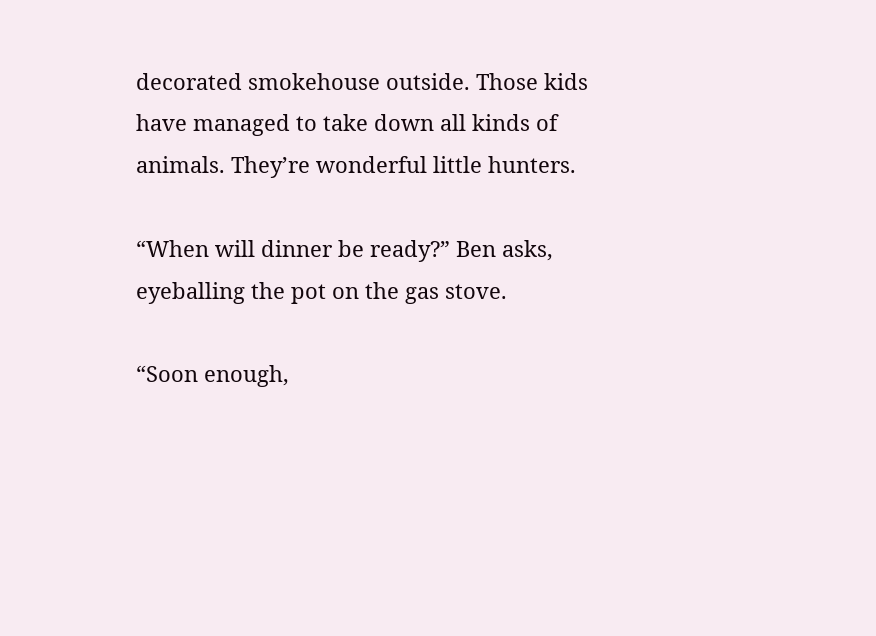decorated smokehouse outside. Those kids have managed to take down all kinds of animals. They’re wonderful little hunters.

“When will dinner be ready?” Ben asks, eyeballing the pot on the gas stove.

“Soon enough,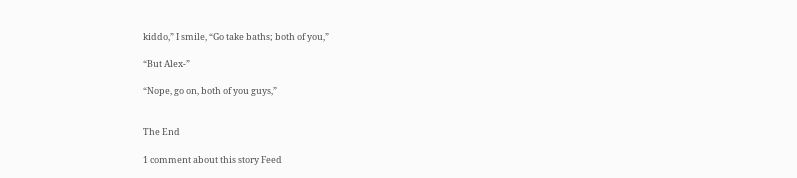kiddo,” I smile, “Go take baths; both of you,”

“But Alex-”

“Nope, go on, both of you guys,”


The End

1 comment about this story Feed